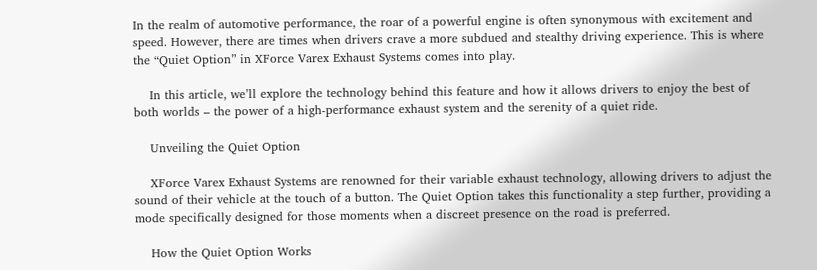In the realm of automotive performance, the roar of a powerful engine is often synonymous with excitement and speed. However, there are times when drivers crave a more subdued and stealthy driving experience. This is where the “Quiet Option” in XForce Varex Exhaust Systems comes into play.

    In this article, we’ll explore the technology behind this feature and how it allows drivers to enjoy the best of both worlds – the power of a high-performance exhaust system and the serenity of a quiet ride.

    Unveiling the Quiet Option

    XForce Varex Exhaust Systems are renowned for their variable exhaust technology, allowing drivers to adjust the sound of their vehicle at the touch of a button. The Quiet Option takes this functionality a step further, providing a mode specifically designed for those moments when a discreet presence on the road is preferred.

    How the Quiet Option Works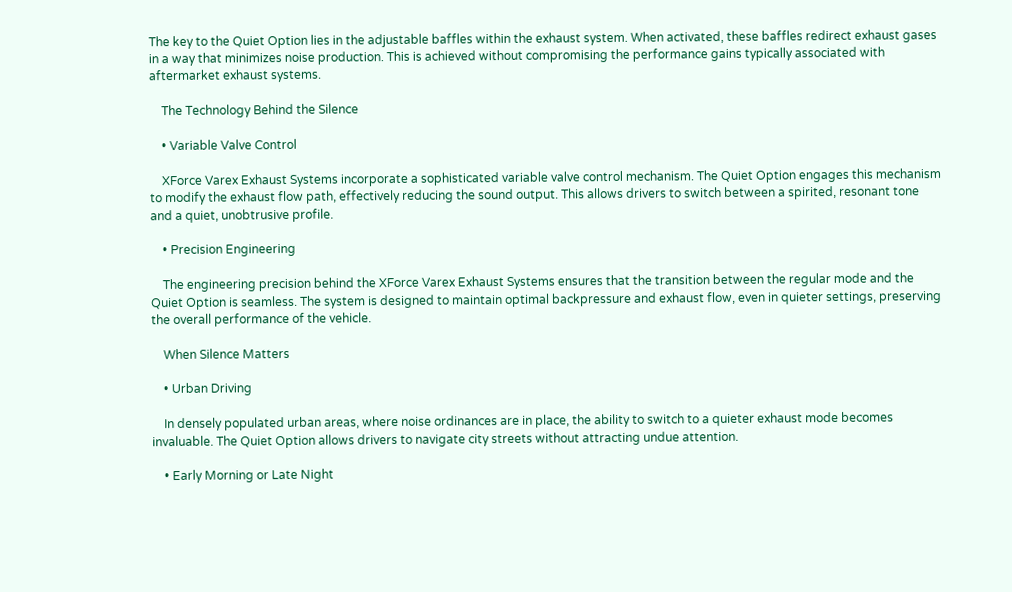The key to the Quiet Option lies in the adjustable baffles within the exhaust system. When activated, these baffles redirect exhaust gases in a way that minimizes noise production. This is achieved without compromising the performance gains typically associated with aftermarket exhaust systems.

    The Technology Behind the Silence

    • Variable Valve Control

    XForce Varex Exhaust Systems incorporate a sophisticated variable valve control mechanism. The Quiet Option engages this mechanism to modify the exhaust flow path, effectively reducing the sound output. This allows drivers to switch between a spirited, resonant tone and a quiet, unobtrusive profile.

    • Precision Engineering

    The engineering precision behind the XForce Varex Exhaust Systems ensures that the transition between the regular mode and the Quiet Option is seamless. The system is designed to maintain optimal backpressure and exhaust flow, even in quieter settings, preserving the overall performance of the vehicle.

    When Silence Matters

    • Urban Driving

    In densely populated urban areas, where noise ordinances are in place, the ability to switch to a quieter exhaust mode becomes invaluable. The Quiet Option allows drivers to navigate city streets without attracting undue attention.

    • Early Morning or Late Night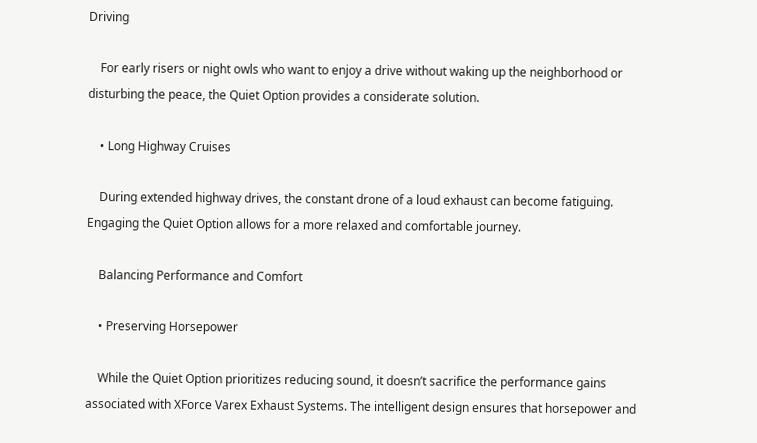Driving

    For early risers or night owls who want to enjoy a drive without waking up the neighborhood or disturbing the peace, the Quiet Option provides a considerate solution.

    • Long Highway Cruises

    During extended highway drives, the constant drone of a loud exhaust can become fatiguing. Engaging the Quiet Option allows for a more relaxed and comfortable journey.

    Balancing Performance and Comfort

    • Preserving Horsepower

    While the Quiet Option prioritizes reducing sound, it doesn’t sacrifice the performance gains associated with XForce Varex Exhaust Systems. The intelligent design ensures that horsepower and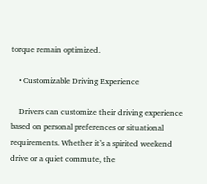torque remain optimized.

    • Customizable Driving Experience

    Drivers can customize their driving experience based on personal preferences or situational requirements. Whether it’s a spirited weekend drive or a quiet commute, the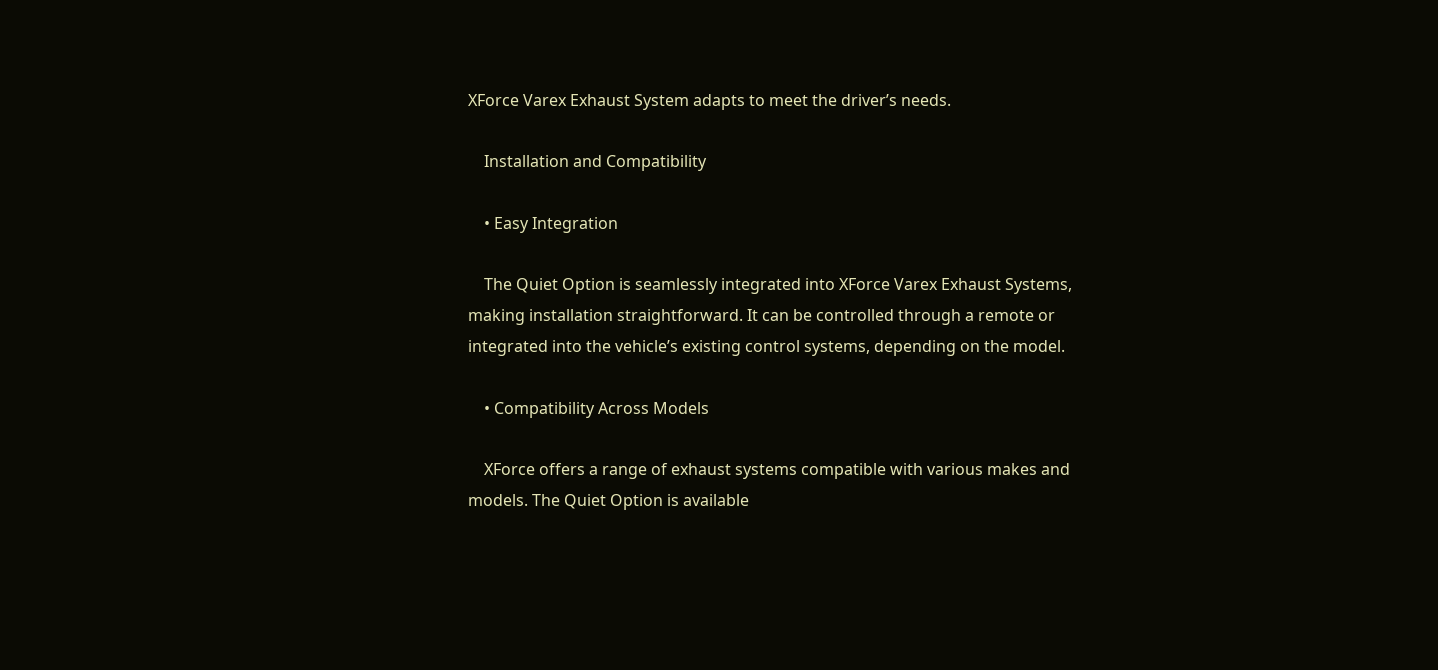XForce Varex Exhaust System adapts to meet the driver’s needs.

    Installation and Compatibility

    • Easy Integration

    The Quiet Option is seamlessly integrated into XForce Varex Exhaust Systems, making installation straightforward. It can be controlled through a remote or integrated into the vehicle’s existing control systems, depending on the model.

    • Compatibility Across Models

    XForce offers a range of exhaust systems compatible with various makes and models. The Quiet Option is available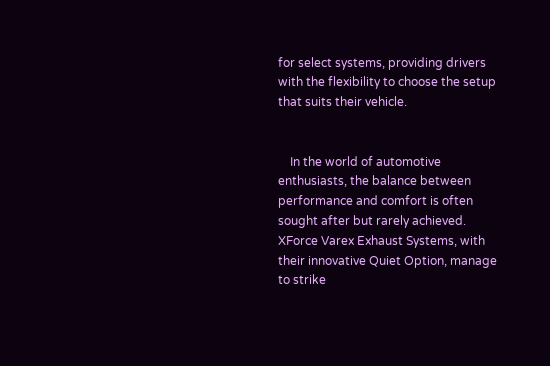for select systems, providing drivers with the flexibility to choose the setup that suits their vehicle.


    In the world of automotive enthusiasts, the balance between performance and comfort is often sought after but rarely achieved. XForce Varex Exhaust Systems, with their innovative Quiet Option, manage to strike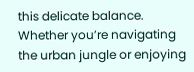this delicate balance. Whether you’re navigating the urban jungle or enjoying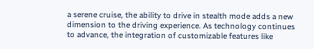a serene cruise, the ability to drive in stealth mode adds a new dimension to the driving experience. As technology continues to advance, the integration of customizable features like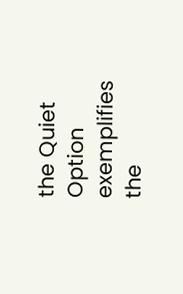the Quiet Option exemplifies the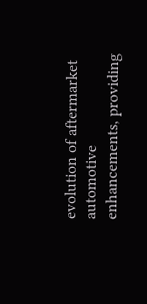evolution of aftermarket automotive enhancements, providing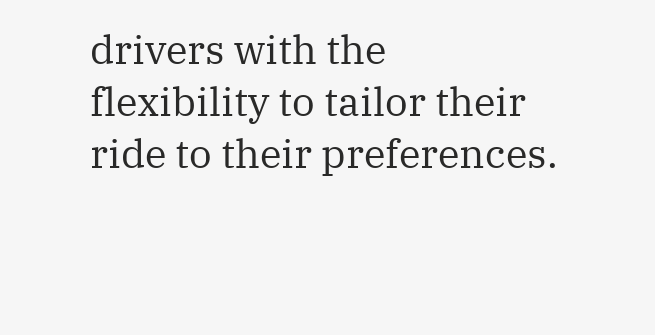drivers with the flexibility to tailor their ride to their preferences.